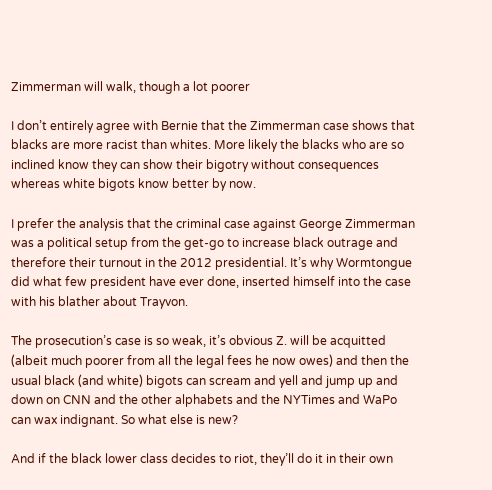Zimmerman will walk, though a lot poorer

I don’t entirely agree with Bernie that the Zimmerman case shows that blacks are more racist than whites. More likely the blacks who are so inclined know they can show their bigotry without consequences whereas white bigots know better by now.

I prefer the analysis that the criminal case against George Zimmerman was a political setup from the get-go to increase black outrage and therefore their turnout in the 2012 presidential. It’s why Wormtongue did what few president have ever done, inserted himself into the case with his blather about Trayvon.

The prosecution’s case is so weak, it’s obvious Z. will be acquitted (albeit much poorer from all the legal fees he now owes) and then the usual black (and white) bigots can scream and yell and jump up and down on CNN and the other alphabets and the NYTimes and WaPo can wax indignant. So what else is new?

And if the black lower class decides to riot, they’ll do it in their own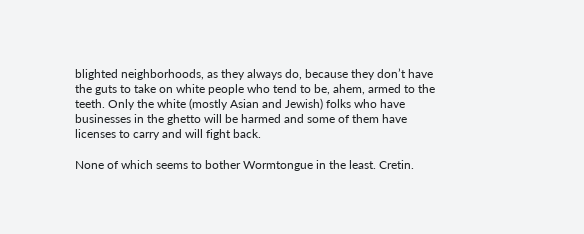blighted neighborhoods, as they always do, because they don’t have the guts to take on white people who tend to be, ahem, armed to the teeth. Only the white (mostly Asian and Jewish) folks who have businesses in the ghetto will be harmed and some of them have licenses to carry and will fight back.

None of which seems to bother Wormtongue in the least. Cretin.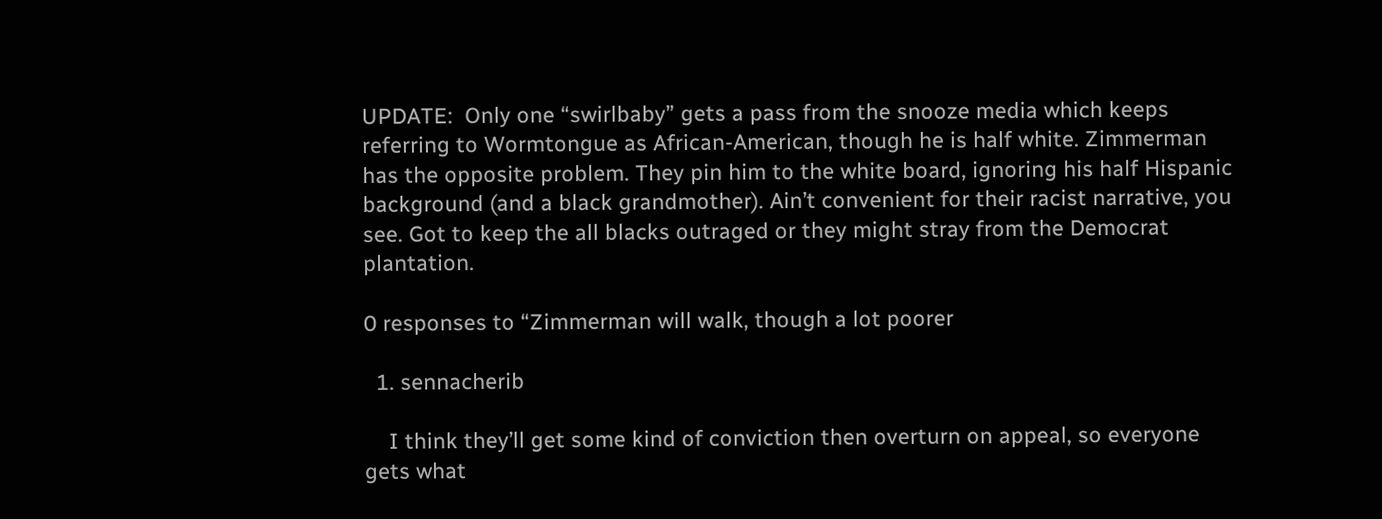UPDATE:  Only one “swirlbaby” gets a pass from the snooze media which keeps referring to Wormtongue as African-American, though he is half white. Zimmerman has the opposite problem. They pin him to the white board, ignoring his half Hispanic background (and a black grandmother). Ain’t convenient for their racist narrative, you see. Got to keep the all blacks outraged or they might stray from the Democrat plantation.

0 responses to “Zimmerman will walk, though a lot poorer

  1. sennacherib

    I think they’ll get some kind of conviction then overturn on appeal, so everyone gets what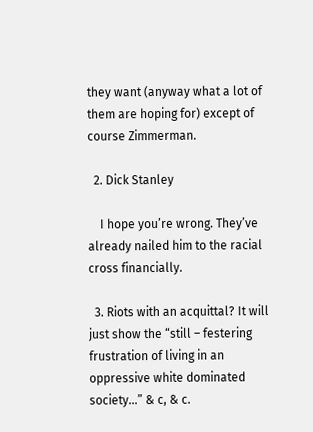they want (anyway what a lot of them are hoping for) except of course Zimmerman.

  2. Dick Stanley

    I hope you’re wrong. They’ve already nailed him to the racial cross financially.

  3. Riots with an acquittal? It will just show the “still – festering frustration of living in an oppressive white dominated society…” & c, & c.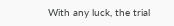With any luck, the trial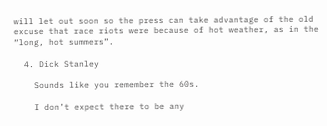will let out soon so the press can take advantage of the old excuse that race riots were because of hot weather, as in the “long, hot summers”.

  4. Dick Stanley

    Sounds like you remember the 60s.

    I don’t expect there to be any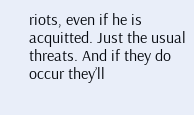riots, even if he is acquitted. Just the usual threats. And if they do occur they’ll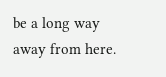be a long way away from here.